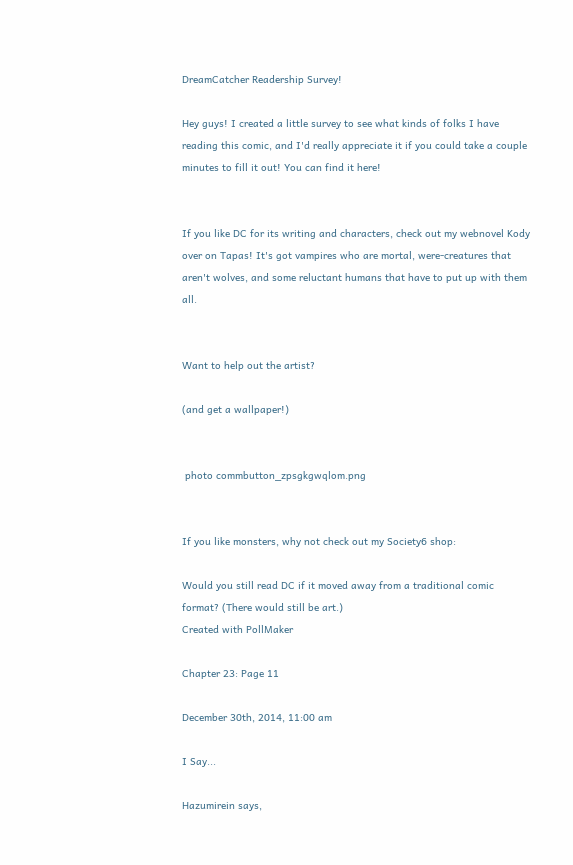DreamCatcher Readership Survey!

Hey guys! I created a little survey to see what kinds of folks I have reading this comic, and I'd really appreciate it if you could take a couple minutes to fill it out! You can find it here!


If you like DC for its writing and characters, check out my webnovel Kody over on Tapas! It's got vampires who are mortal, were-creatures that aren't wolves, and some reluctant humans that have to put up with them all.


Want to help out the artist?

(and get a wallpaper!)


 photo commbutton_zpsgkgwqlom.png


If you like monsters, why not check out my Society6 shop:

Would you still read DC if it moved away from a traditional comic format? (There would still be art.)
Created with PollMaker

Chapter 23: Page 11

December 30th, 2014, 11:00 am

I Say...

Hazumirein says,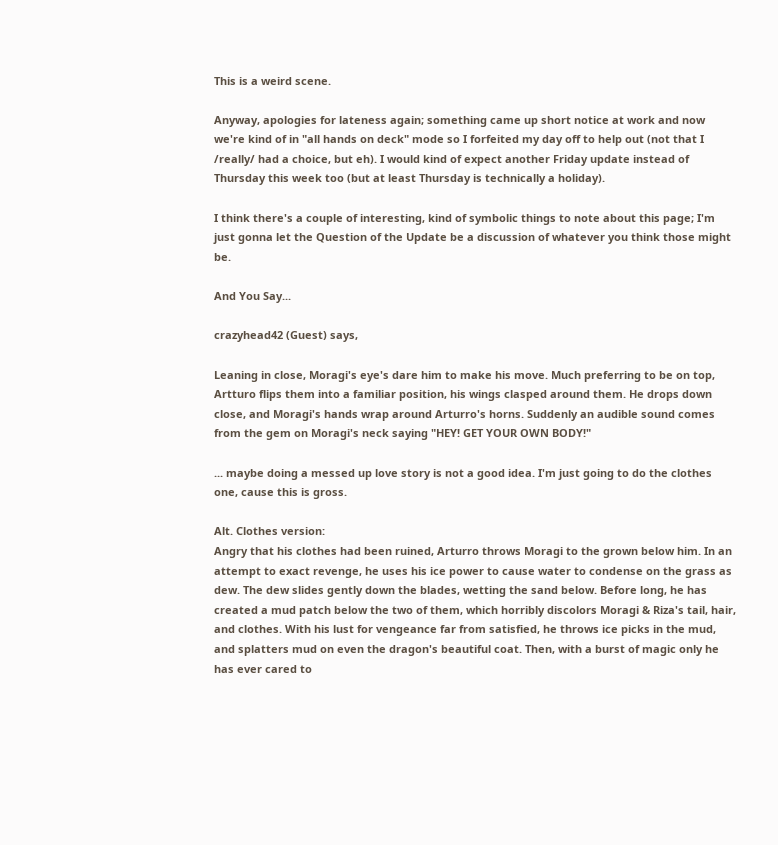This is a weird scene.

Anyway, apologies for lateness again; something came up short notice at work and now we're kind of in "all hands on deck" mode so I forfeited my day off to help out (not that I /really/ had a choice, but eh). I would kind of expect another Friday update instead of Thursday this week too (but at least Thursday is technically a holiday).

I think there's a couple of interesting, kind of symbolic things to note about this page; I'm just gonna let the Question of the Update be a discussion of whatever you think those might be.

And You Say...

crazyhead42 (Guest) says,

Leaning in close, Moragi's eye's dare him to make his move. Much preferring to be on top, Artturo flips them into a familiar position, his wings clasped around them. He drops down close, and Moragi's hands wrap around Arturro's horns. Suddenly an audible sound comes from the gem on Moragi's neck saying "HEY! GET YOUR OWN BODY!"

... maybe doing a messed up love story is not a good idea. I'm just going to do the clothes one, cause this is gross.

Alt. Clothes version:
Angry that his clothes had been ruined, Arturro throws Moragi to the grown below him. In an attempt to exact revenge, he uses his ice power to cause water to condense on the grass as dew. The dew slides gently down the blades, wetting the sand below. Before long, he has created a mud patch below the two of them, which horribly discolors Moragi & Riza's tail, hair, and clothes. With his lust for vengeance far from satisfied, he throws ice picks in the mud, and splatters mud on even the dragon's beautiful coat. Then, with a burst of magic only he has ever cared to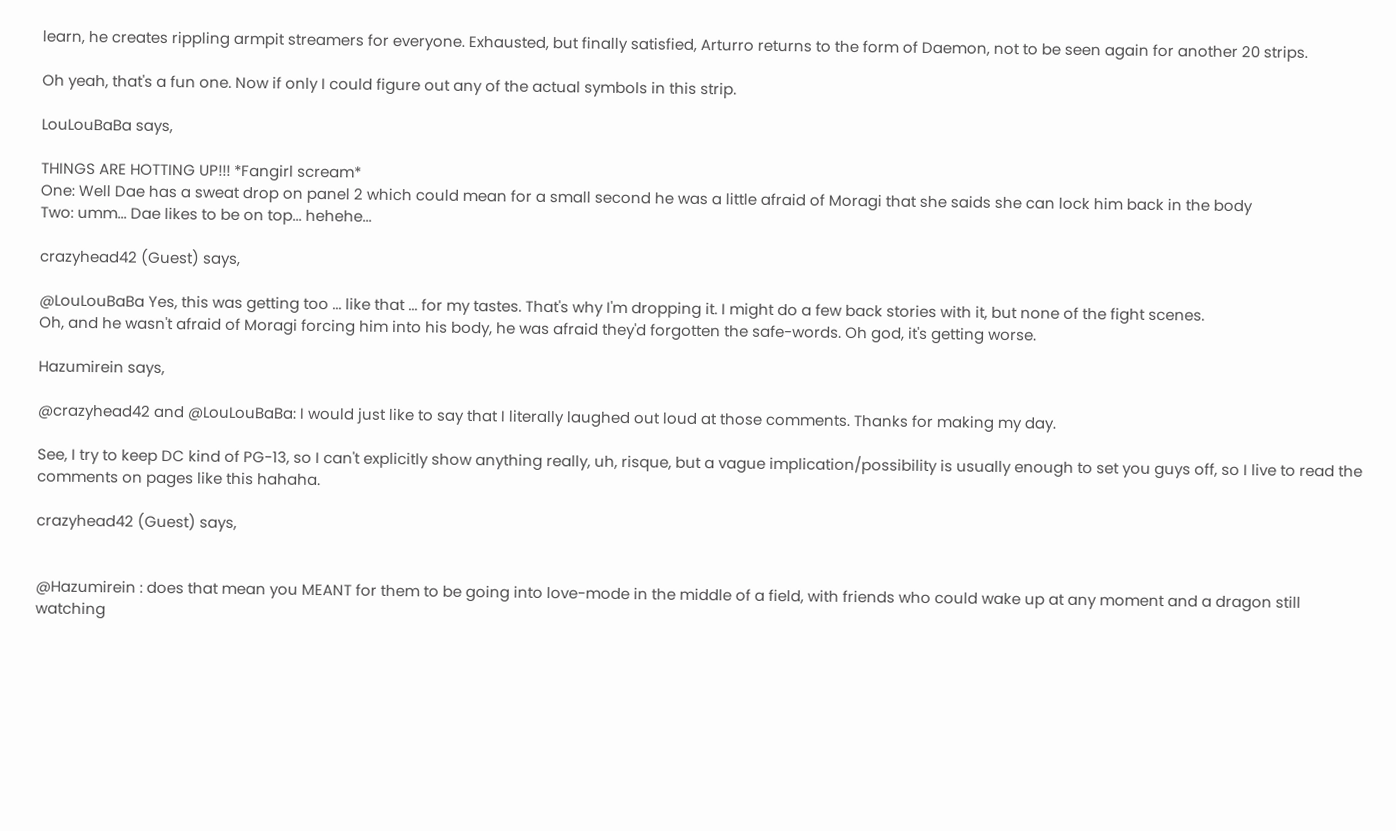learn, he creates rippling armpit streamers for everyone. Exhausted, but finally satisfied, Arturro returns to the form of Daemon, not to be seen again for another 20 strips.

Oh yeah, that's a fun one. Now if only I could figure out any of the actual symbols in this strip.

LouLouBaBa says,

THINGS ARE HOTTING UP!!! *Fangirl scream*
One: Well Dae has a sweat drop on panel 2 which could mean for a small second he was a little afraid of Moragi that she saids she can lock him back in the body
Two: umm... Dae likes to be on top... hehehe...

crazyhead42 (Guest) says,

@LouLouBaBa Yes, this was getting too ... like that ... for my tastes. That's why I'm dropping it. I might do a few back stories with it, but none of the fight scenes.
Oh, and he wasn't afraid of Moragi forcing him into his body, he was afraid they'd forgotten the safe-words. Oh god, it's getting worse.

Hazumirein says,

@crazyhead42 and @LouLouBaBa: I would just like to say that I literally laughed out loud at those comments. Thanks for making my day.

See, I try to keep DC kind of PG-13, so I can't explicitly show anything really, uh, risque, but a vague implication/possibility is usually enough to set you guys off, so I live to read the comments on pages like this hahaha.

crazyhead42 (Guest) says,


@Hazumirein : does that mean you MEANT for them to be going into love-mode in the middle of a field, with friends who could wake up at any moment and a dragon still watching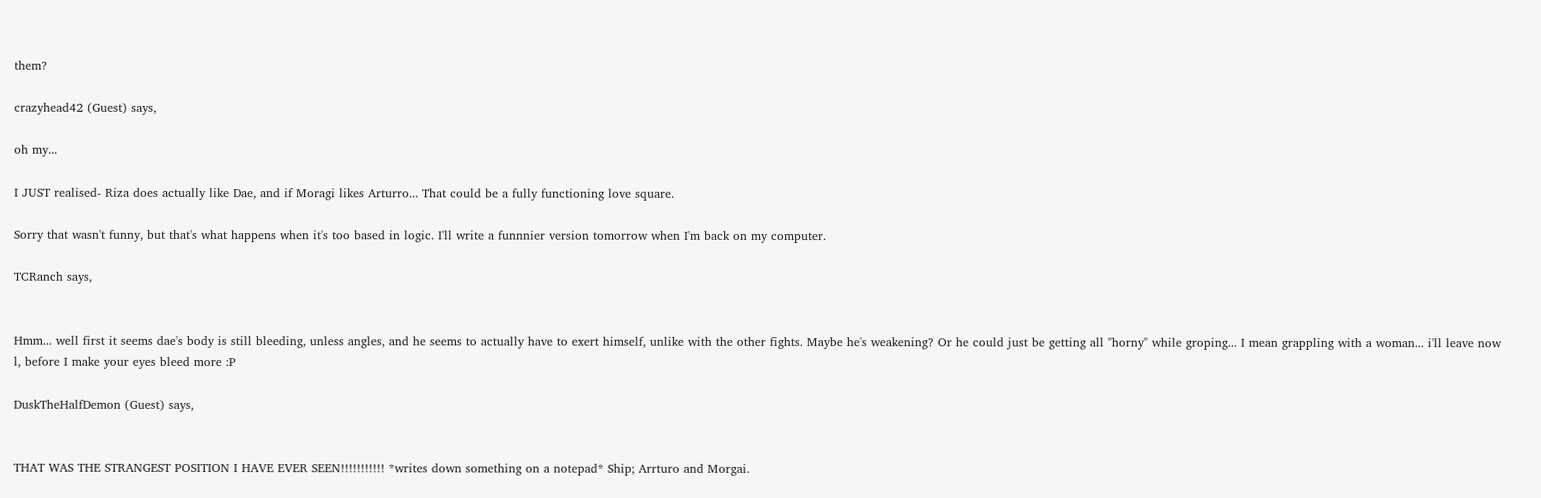them?

crazyhead42 (Guest) says,

oh my...

I JUST realised- Riza does actually like Dae, and if Moragi likes Arturro... That could be a fully functioning love square.

Sorry that wasn't funny, but that's what happens when it's too based in logic. I'll write a funnnier version tomorrow when I'm back on my computer.

TCRanch says,


Hmm... well first it seems dae's body is still bleeding, unless angles, and he seems to actually have to exert himself, unlike with the other fights. Maybe he's weakening? Or he could just be getting all "horny" while groping... I mean grappling with a woman... i'll leave now l, before I make your eyes bleed more :P

DuskTheHalfDemon (Guest) says,


THAT WAS THE STRANGEST POSITION I HAVE EVER SEEN!!!!!!!!!!! *writes down something on a notepad* Ship; Arrturo and Morgai.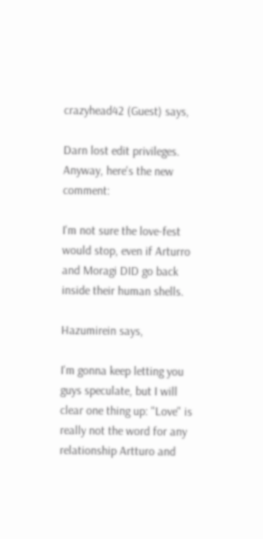crazyhead42 (Guest) says,

Darn lost edit privileges. Anyway, here's the new comment:

I'm not sure the love-fest would stop, even if Arturro and Moragi DID go back inside their human shells.

Hazumirein says,

I'm gonna keep letting you guys speculate, but I will clear one thing up: "Love" is really not the word for any relationship Artturo and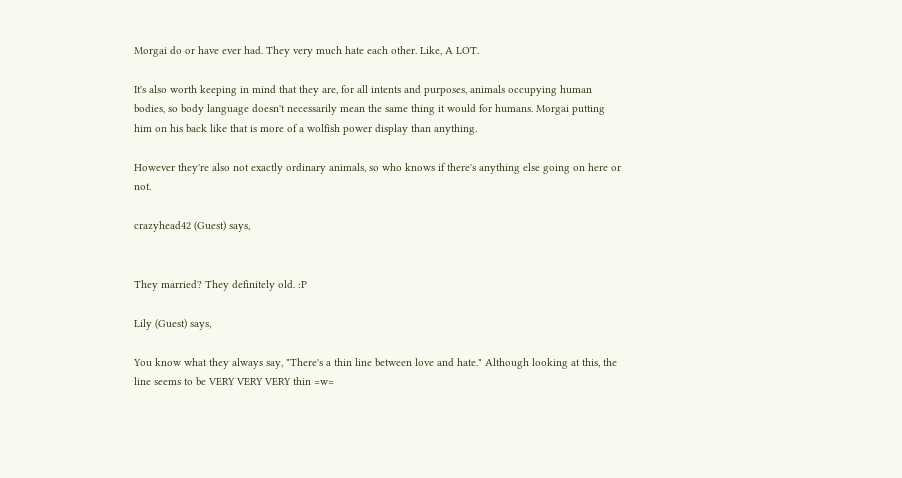Morgai do or have ever had. They very much hate each other. Like, A LOT.

It's also worth keeping in mind that they are, for all intents and purposes, animals occupying human bodies, so body language doesn't necessarily mean the same thing it would for humans. Morgai putting him on his back like that is more of a wolfish power display than anything.

However they're also not exactly ordinary animals, so who knows if there's anything else going on here or not.

crazyhead42 (Guest) says,


They married? They definitely old. :P

Lily (Guest) says,

You know what they always say, "There's a thin line between love and hate." Although looking at this, the line seems to be VERY VERY VERY thin =w=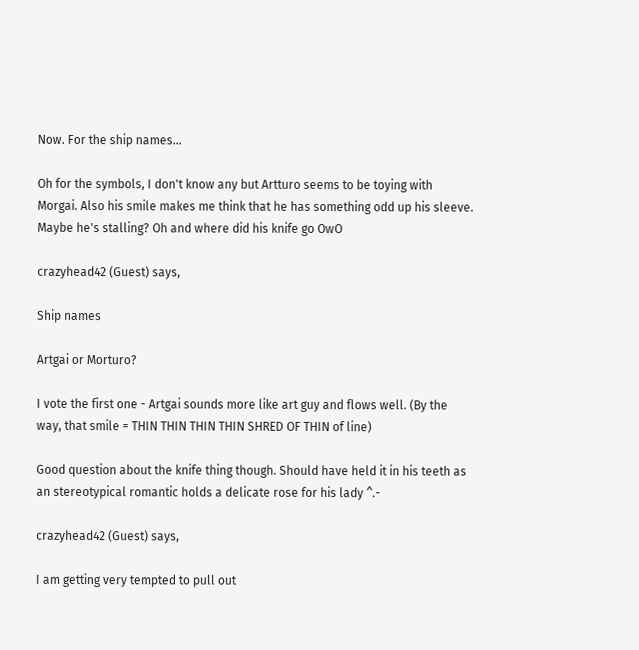Now. For the ship names...

Oh for the symbols, I don't know any but Artturo seems to be toying with Morgai. Also his smile makes me think that he has something odd up his sleeve. Maybe he's stalling? Oh and where did his knife go OwO

crazyhead42 (Guest) says,

Ship names

Artgai or Morturo?

I vote the first one - Artgai sounds more like art guy and flows well. (By the way, that smile = THIN THIN THIN THIN SHRED OF THIN of line)

Good question about the knife thing though. Should have held it in his teeth as an stereotypical romantic holds a delicate rose for his lady ^.-

crazyhead42 (Guest) says,

I am getting very tempted to pull out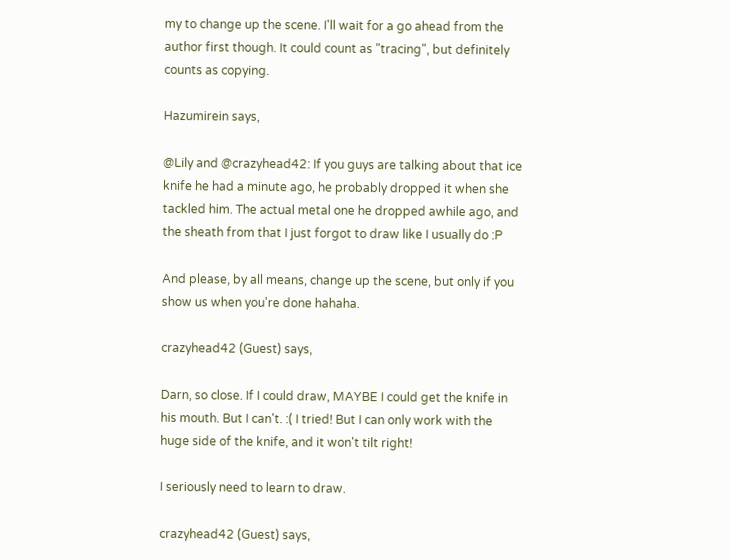my to change up the scene. I'll wait for a go ahead from the author first though. It could count as "tracing", but definitely counts as copying.

Hazumirein says,

@Lily and @crazyhead42: If you guys are talking about that ice knife he had a minute ago, he probably dropped it when she tackled him. The actual metal one he dropped awhile ago, and the sheath from that I just forgot to draw like I usually do :P

And please, by all means, change up the scene, but only if you show us when you're done hahaha.

crazyhead42 (Guest) says,

Darn, so close. If I could draw, MAYBE I could get the knife in his mouth. But I can't. :( I tried! But I can only work with the huge side of the knife, and it won't tilt right!

I seriously need to learn to draw.

crazyhead42 (Guest) says,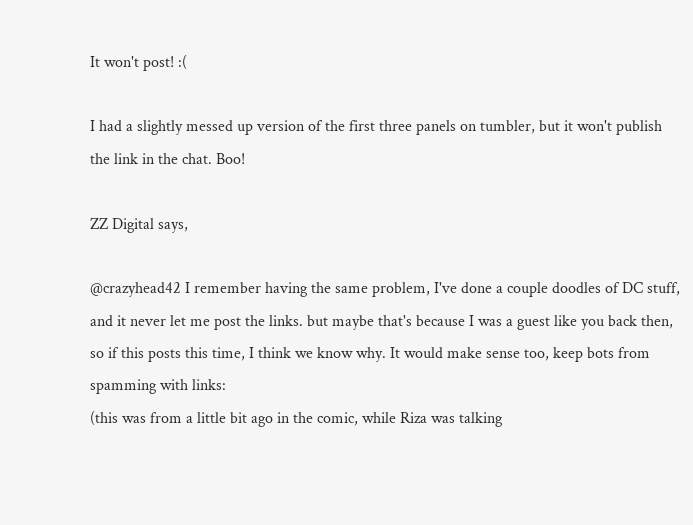It won't post! :(

I had a slightly messed up version of the first three panels on tumbler, but it won't publish the link in the chat. Boo!

ZZ Digital says,

@crazyhead42 I remember having the same problem, I've done a couple doodles of DC stuff, and it never let me post the links. but maybe that's because I was a guest like you back then, so if this posts this time, I think we know why. It would make sense too, keep bots from spamming with links:
(this was from a little bit ago in the comic, while Riza was talking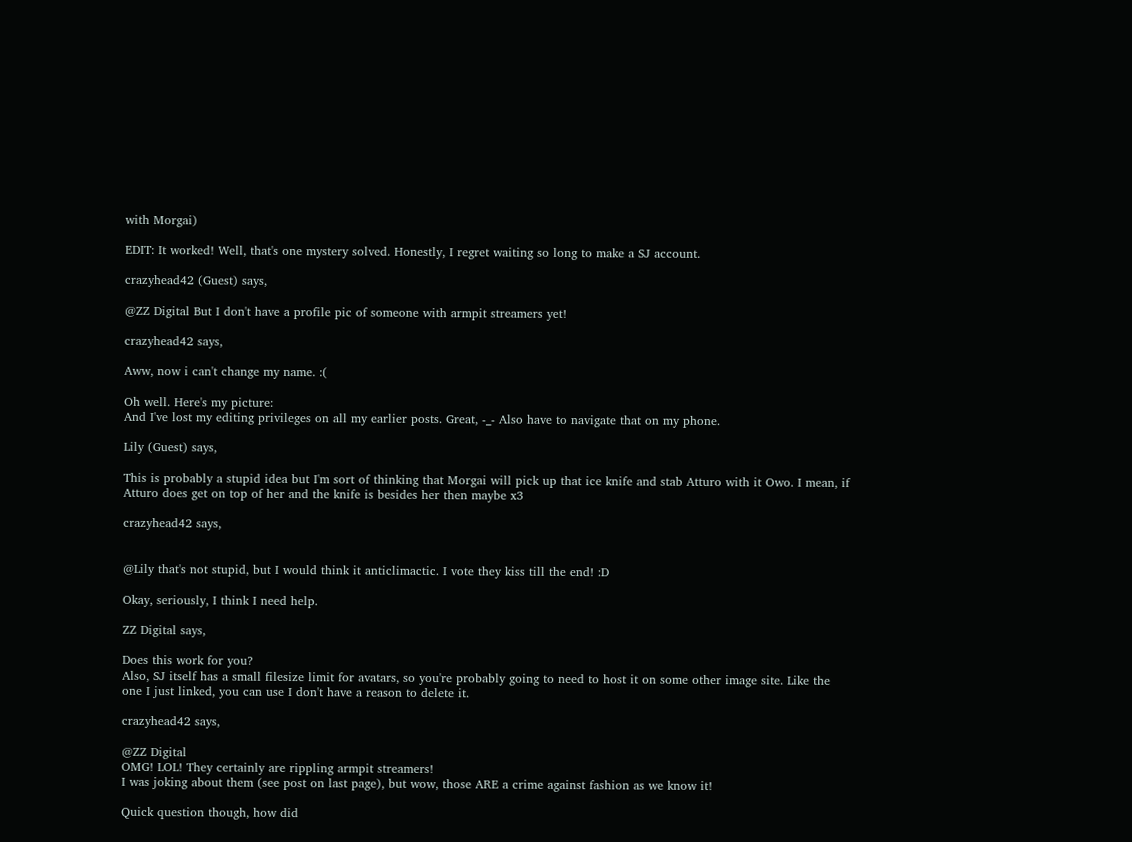with Morgai)

EDIT: It worked! Well, that's one mystery solved. Honestly, I regret waiting so long to make a SJ account.

crazyhead42 (Guest) says,

@ZZ Digital But I don't have a profile pic of someone with armpit streamers yet!

crazyhead42 says,

Aww, now i can't change my name. :(

Oh well. Here's my picture:
And I've lost my editing privileges on all my earlier posts. Great, -_- Also have to navigate that on my phone.

Lily (Guest) says,

This is probably a stupid idea but I'm sort of thinking that Morgai will pick up that ice knife and stab Atturo with it Owo. I mean, if Atturo does get on top of her and the knife is besides her then maybe x3

crazyhead42 says,


@Lily that's not stupid, but I would think it anticlimactic. I vote they kiss till the end! :D

Okay, seriously, I think I need help.

ZZ Digital says,

Does this work for you?
Also, SJ itself has a small filesize limit for avatars, so you're probably going to need to host it on some other image site. Like the one I just linked, you can use I don't have a reason to delete it.

crazyhead42 says,

@ZZ Digital
OMG! LOL! They certainly are rippling armpit streamers!
I was joking about them (see post on last page), but wow, those ARE a crime against fashion as we know it!

Quick question though, how did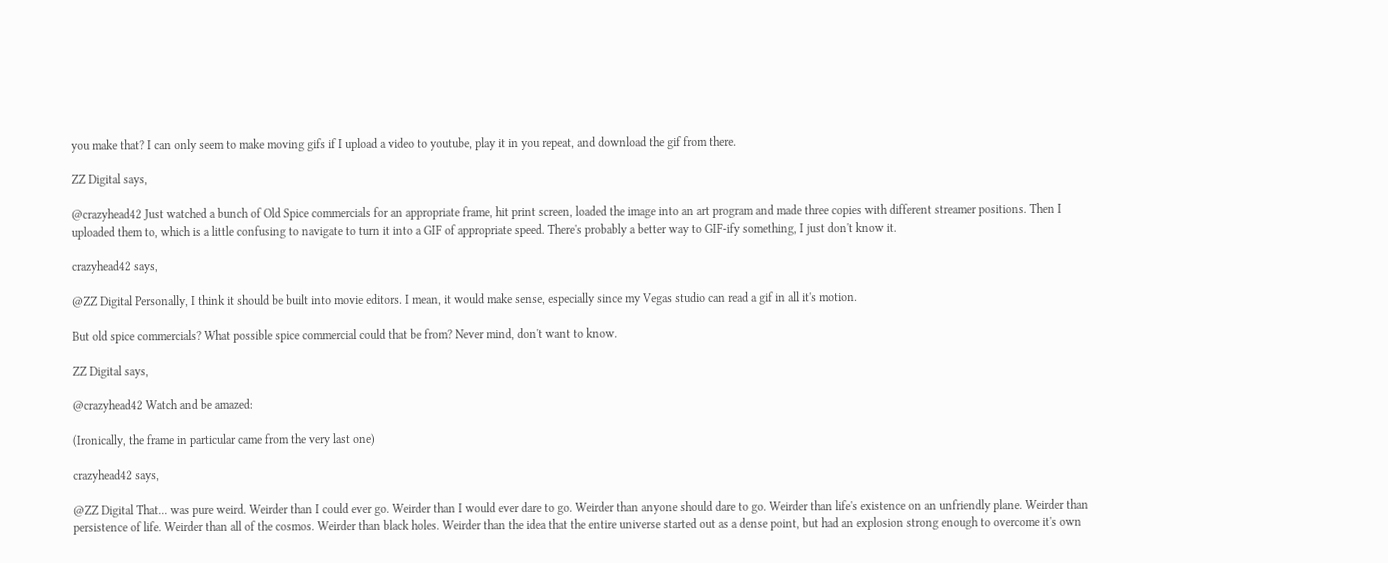you make that? I can only seem to make moving gifs if I upload a video to youtube, play it in you repeat, and download the gif from there.

ZZ Digital says,

@crazyhead42 Just watched a bunch of Old Spice commercials for an appropriate frame, hit print screen, loaded the image into an art program and made three copies with different streamer positions. Then I uploaded them to, which is a little confusing to navigate to turn it into a GIF of appropriate speed. There's probably a better way to GIF-ify something, I just don't know it.

crazyhead42 says,

@ZZ Digital Personally, I think it should be built into movie editors. I mean, it would make sense, especially since my Vegas studio can read a gif in all it's motion.

But old spice commercials? What possible spice commercial could that be from? Never mind, don't want to know.

ZZ Digital says,

@crazyhead42 Watch and be amazed:

(Ironically, the frame in particular came from the very last one)

crazyhead42 says,

@ZZ Digital That... was pure weird. Weirder than I could ever go. Weirder than I would ever dare to go. Weirder than anyone should dare to go. Weirder than life's existence on an unfriendly plane. Weirder than persistence of life. Weirder than all of the cosmos. Weirder than black holes. Weirder than the idea that the entire universe started out as a dense point, but had an explosion strong enough to overcome it's own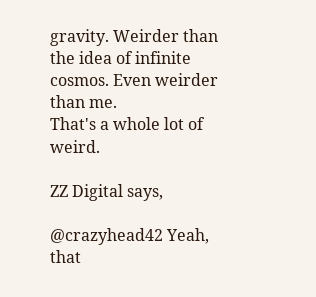gravity. Weirder than the idea of infinite cosmos. Even weirder than me.
That's a whole lot of weird.

ZZ Digital says,

@crazyhead42 Yeah, that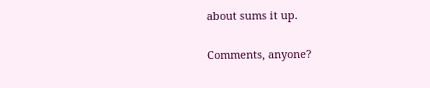about sums it up.

Comments, anyone?